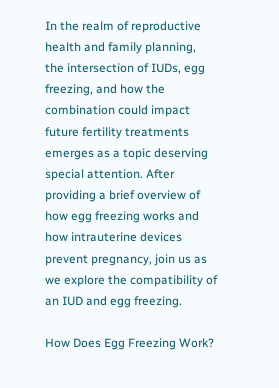In the realm of reproductive health and family planning, the intersection of IUDs, egg freezing, and how the combination could impact future fertility treatments emerges as a topic deserving special attention. After providing a brief overview of how egg freezing works and how intrauterine devices prevent pregnancy, join us as we explore the compatibility of an IUD and egg freezing.

How Does Egg Freezing Work?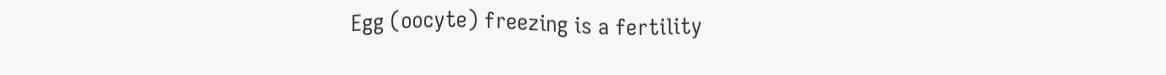Egg (oocyte) freezing is a fertility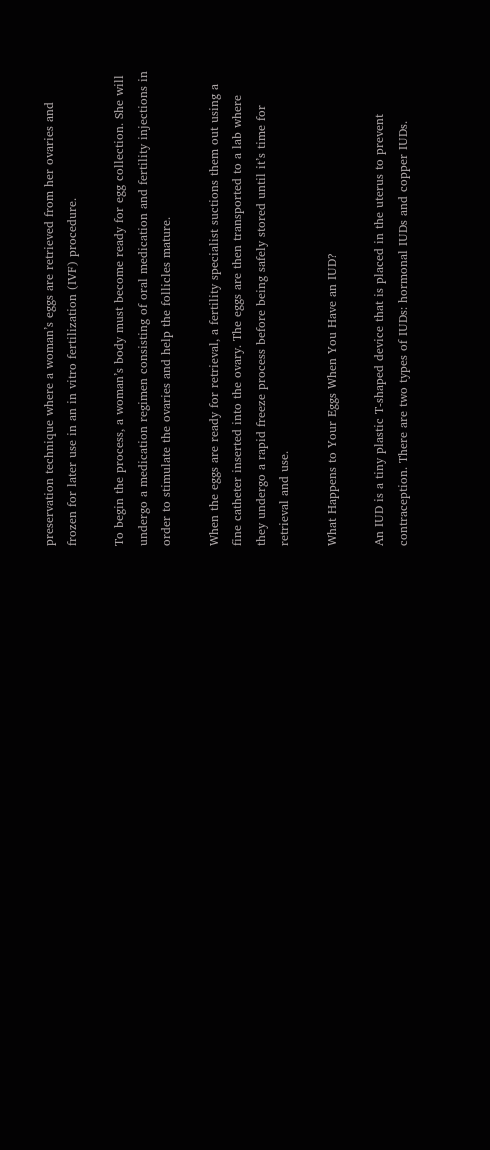preservation technique where a woman’s eggs are retrieved from her ovaries and frozen for later use in an in vitro fertilization (IVF) procedure.

To begin the process, a woman’s body must become ready for egg collection. She will undergo a medication regimen consisting of oral medication and fertility injections in order to stimulate the ovaries and help the follicles mature.

When the eggs are ready for retrieval, a fertility specialist suctions them out using a fine catheter inserted into the ovary. The eggs are then transported to a lab where they undergo a rapid freeze process before being safely stored until it’s time for retrieval and use.

What Happens to Your Eggs When You Have an IUD?

An IUD is a tiny plastic T-shaped device that is placed in the uterus to prevent contraception. There are two types of IUDs: hormonal IUDs and copper IUDs.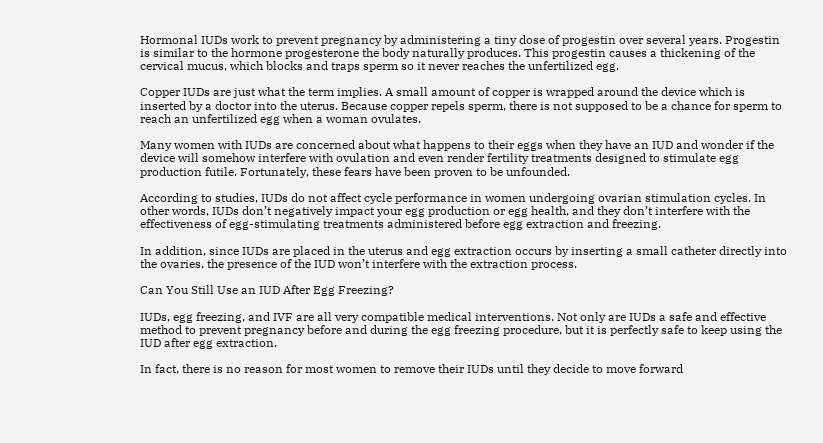Hormonal IUDs work to prevent pregnancy by administering a tiny dose of progestin over several years. Progestin is similar to the hormone progesterone the body naturally produces. This progestin causes a thickening of the cervical mucus, which blocks and traps sperm so it never reaches the unfertilized egg.

Copper IUDs are just what the term implies. A small amount of copper is wrapped around the device which is inserted by a doctor into the uterus. Because copper repels sperm, there is not supposed to be a chance for sperm to reach an unfertilized egg when a woman ovulates.

Many women with IUDs are concerned about what happens to their eggs when they have an IUD and wonder if the device will somehow interfere with ovulation and even render fertility treatments designed to stimulate egg production futile. Fortunately, these fears have been proven to be unfounded.

According to studies, IUDs do not affect cycle performance in women undergoing ovarian stimulation cycles. In other words, IUDs don’t negatively impact your egg production or egg health, and they don’t interfere with the effectiveness of egg-stimulating treatments administered before egg extraction and freezing.

In addition, since IUDs are placed in the uterus and egg extraction occurs by inserting a small catheter directly into the ovaries, the presence of the IUD won’t interfere with the extraction process.

Can You Still Use an IUD After Egg Freezing?

IUDs, egg freezing, and IVF are all very compatible medical interventions. Not only are IUDs a safe and effective method to prevent pregnancy before and during the egg freezing procedure, but it is perfectly safe to keep using the IUD after egg extraction.

In fact, there is no reason for most women to remove their IUDs until they decide to move forward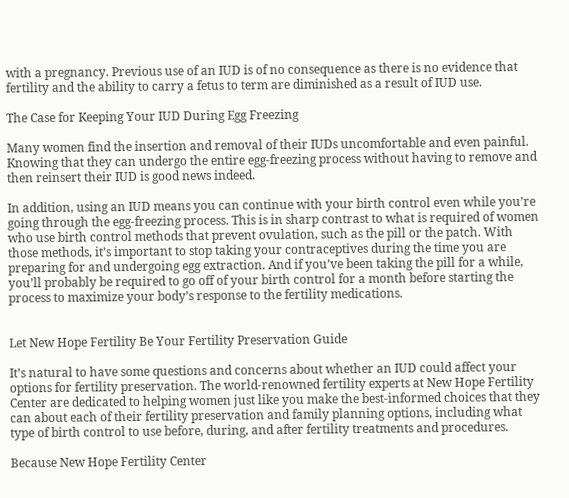with a pregnancy. Previous use of an IUD is of no consequence as there is no evidence that fertility and the ability to carry a fetus to term are diminished as a result of IUD use.

The Case for Keeping Your IUD During Egg Freezing

Many women find the insertion and removal of their IUDs uncomfortable and even painful. Knowing that they can undergo the entire egg-freezing process without having to remove and then reinsert their IUD is good news indeed.

In addition, using an IUD means you can continue with your birth control even while you’re going through the egg-freezing process. This is in sharp contrast to what is required of women who use birth control methods that prevent ovulation, such as the pill or the patch. With those methods, it’s important to stop taking your contraceptives during the time you are preparing for and undergoing egg extraction. And if you’ve been taking the pill for a while, you’ll probably be required to go off of your birth control for a month before starting the process to maximize your body’s response to the fertility medications.


Let New Hope Fertility Be Your Fertility Preservation Guide

It’s natural to have some questions and concerns about whether an IUD could affect your options for fertility preservation. The world-renowned fertility experts at New Hope Fertility Center are dedicated to helping women just like you make the best-informed choices that they can about each of their fertility preservation and family planning options, including what type of birth control to use before, during, and after fertility treatments and procedures.

Because New Hope Fertility Center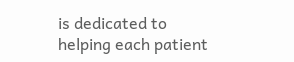is dedicated to helping each patient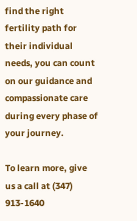find the right fertility path for their individual needs, you can count on our guidance and compassionate care during every phase of your journey.

To learn more, give us a call at (347) 913-1640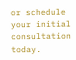or schedule your initial consultation today.